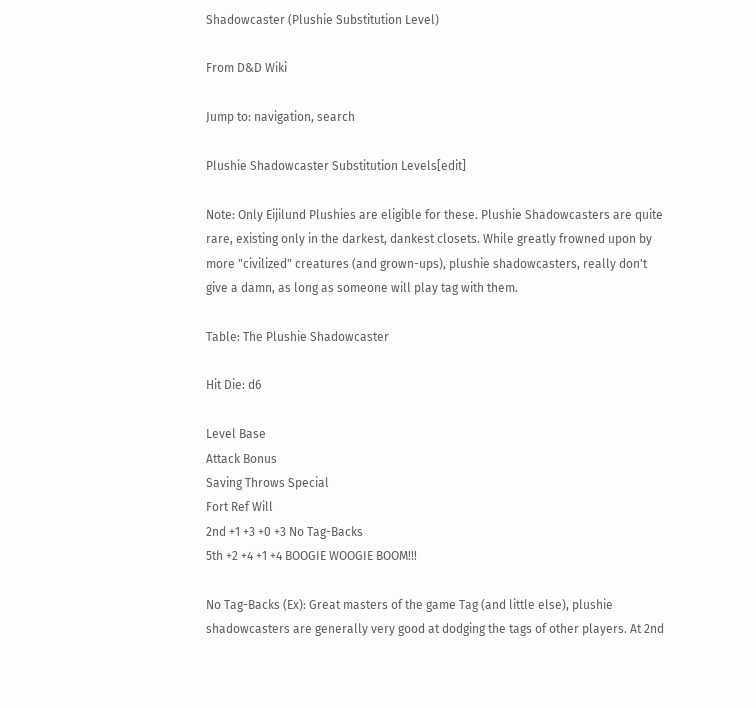Shadowcaster (Plushie Substitution Level)

From D&D Wiki

Jump to: navigation, search

Plushie Shadowcaster Substitution Levels[edit]

Note: Only Eijilund Plushies are eligible for these. Plushie Shadowcasters are quite rare, existing only in the darkest, dankest closets. While greatly frowned upon by more "civilized" creatures (and grown-ups), plushie shadowcasters, really don't give a damn, as long as someone will play tag with them.

Table: The Plushie Shadowcaster

Hit Die: d6

Level Base
Attack Bonus
Saving Throws Special
Fort Ref Will
2nd +1 +3 +0 +3 No Tag-Backs
5th +2 +4 +1 +4 BOOGIE WOOGIE BOOM!!!

No Tag-Backs (Ex): Great masters of the game Tag (and little else), plushie shadowcasters are generally very good at dodging the tags of other players. At 2nd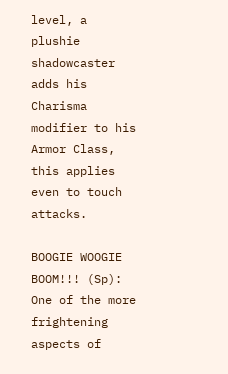level, a plushie shadowcaster adds his Charisma modifier to his Armor Class, this applies even to touch attacks.

BOOGIE WOOGIE BOOM!!! (Sp): One of the more frightening aspects of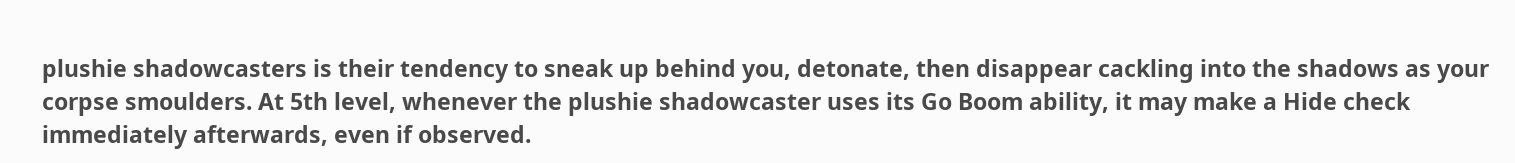plushie shadowcasters is their tendency to sneak up behind you, detonate, then disappear cackling into the shadows as your corpse smoulders. At 5th level, whenever the plushie shadowcaster uses its Go Boom ability, it may make a Hide check immediately afterwards, even if observed.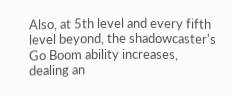Also, at 5th level and every fifth level beyond, the shadowcaster's Go Boom ability increases, dealing an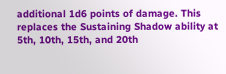additional 1d6 points of damage. This replaces the Sustaining Shadow ability at 5th, 10th, 15th, and 20th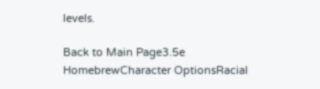levels.

Back to Main Page3.5e HomebrewCharacter OptionsRacial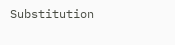Substitution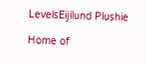LevelsEijilund Plushie

Home of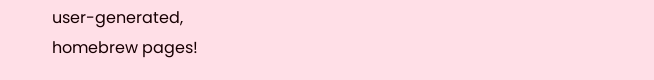user-generated,
homebrew pages!